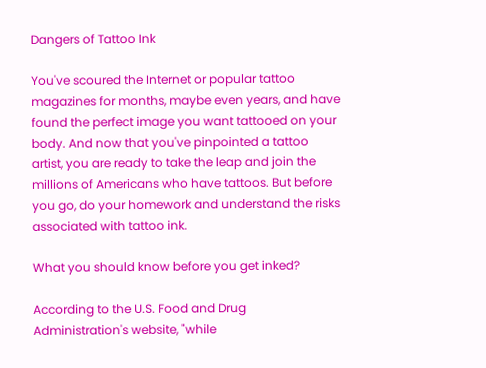Dangers of Tattoo Ink

You've scoured the Internet or popular tattoo magazines for months, maybe even years, and have found the perfect image you want tattooed on your body. And now that you've pinpointed a tattoo artist, you are ready to take the leap and join the millions of Americans who have tattoos. But before you go, do your homework and understand the risks associated with tattoo ink.

What you should know before you get inked?

According to the U.S. Food and Drug Administration's website, "while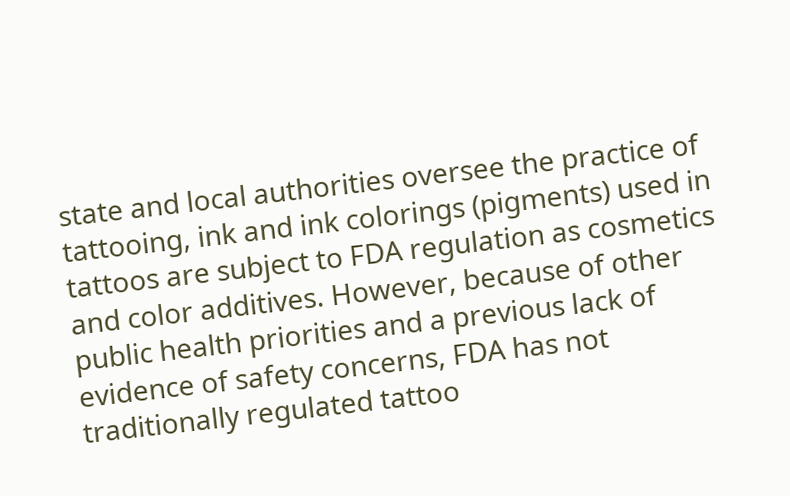state and local authorities oversee the practice of tattooing, ink and ink colorings (pigments) used in tattoos are subject to FDA regulation as cosmetics and color additives. However, because of other public health priorities and a previous lack of evidence of safety concerns, FDA has not traditionally regulated tattoo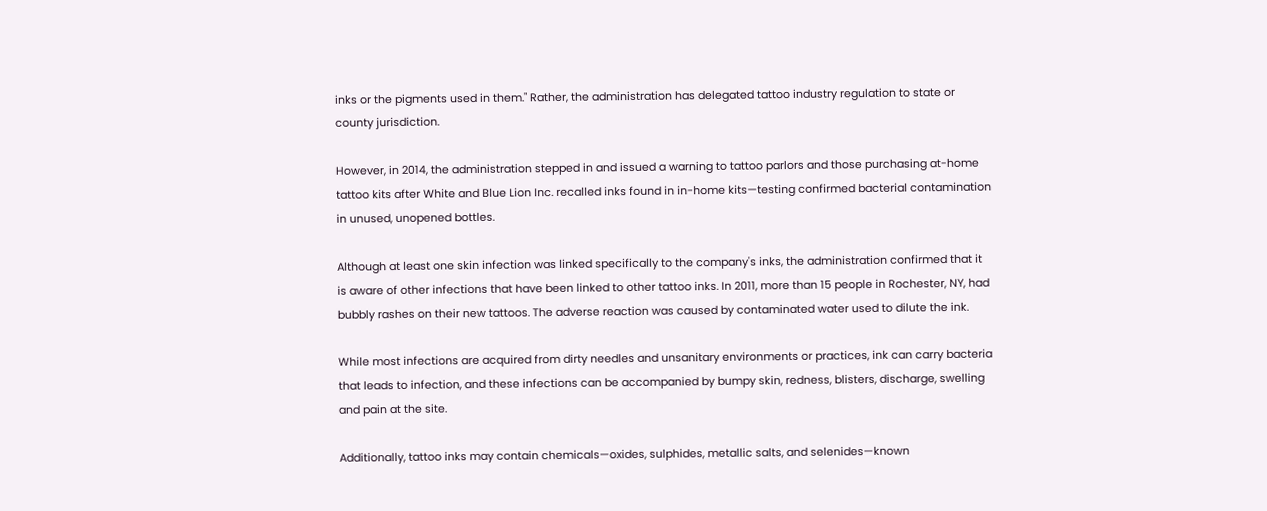inks or the pigments used in them." Rather, the administration has delegated tattoo industry regulation to state or county jurisdiction.

However, in 2014, the administration stepped in and issued a warning to tattoo parlors and those purchasing at-home tattoo kits after White and Blue Lion Inc. recalled inks found in in-home kits—testing confirmed bacterial contamination in unused, unopened bottles.

Although at least one skin infection was linked specifically to the company's inks, the administration confirmed that it is aware of other infections that have been linked to other tattoo inks. In 2011, more than 15 people in Rochester, NY, had bubbly rashes on their new tattoos. The adverse reaction was caused by contaminated water used to dilute the ink.

While most infections are acquired from dirty needles and unsanitary environments or practices, ink can carry bacteria that leads to infection, and these infections can be accompanied by bumpy skin, redness, blisters, discharge, swelling and pain at the site.

Additionally, tattoo inks may contain chemicals—oxides, sulphides, metallic salts, and selenides—known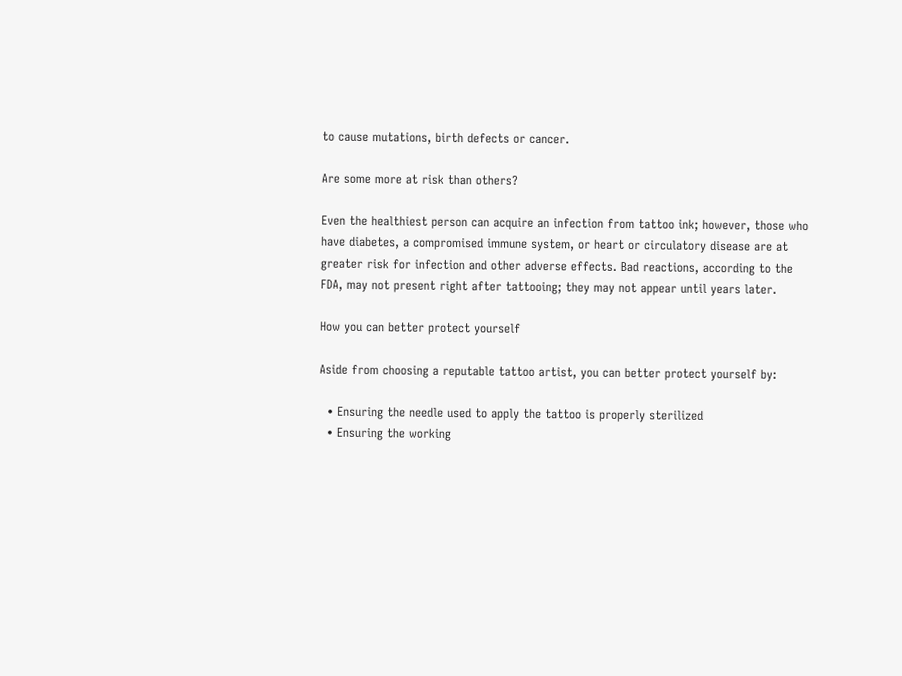to cause mutations, birth defects or cancer.

Are some more at risk than others?

Even the healthiest person can acquire an infection from tattoo ink; however, those who have diabetes, a compromised immune system, or heart or circulatory disease are at greater risk for infection and other adverse effects. Bad reactions, according to the FDA, may not present right after tattooing; they may not appear until years later.

How you can better protect yourself

Aside from choosing a reputable tattoo artist, you can better protect yourself by:

  • Ensuring the needle used to apply the tattoo is properly sterilized
  • Ensuring the working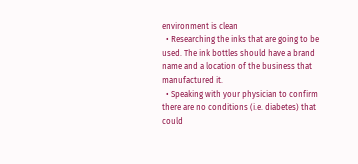environment is clean
  • Researching the inks that are going to be used. The ink bottles should have a brand name and a location of the business that manufactured it.
  • Speaking with your physician to confirm there are no conditions (i.e. diabetes) that could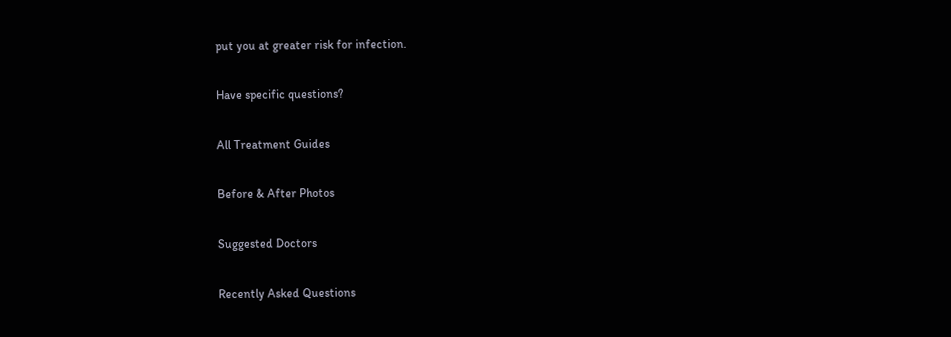put you at greater risk for infection.

Have specific questions?

All Treatment Guides

Before & After Photos

Suggested Doctors

Recently Asked Questions